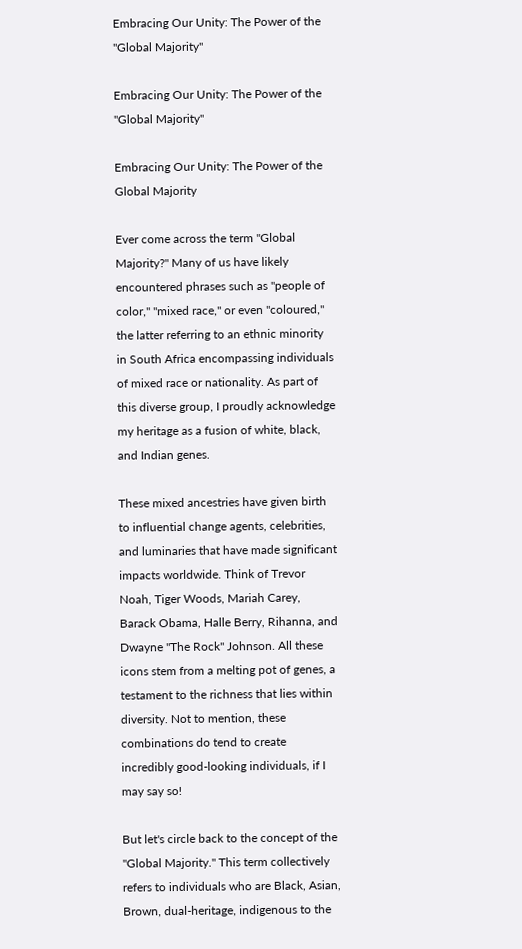Embracing Our Unity: The Power of the "Global Majority"

Embracing Our Unity: The Power of the "Global Majority"

Embracing Our Unity: The Power of the Global Majority

Ever come across the term "Global Majority?" Many of us have likely encountered phrases such as "people of color," "mixed race," or even "coloured," the latter referring to an ethnic minority in South Africa encompassing individuals of mixed race or nationality. As part of this diverse group, I proudly acknowledge my heritage as a fusion of white, black, and Indian genes.

These mixed ancestries have given birth to influential change agents, celebrities, and luminaries that have made significant impacts worldwide. Think of Trevor Noah, Tiger Woods, Mariah Carey, Barack Obama, Halle Berry, Rihanna, and Dwayne "The Rock" Johnson. All these icons stem from a melting pot of genes, a testament to the richness that lies within diversity. Not to mention, these combinations do tend to create incredibly good-looking individuals, if I may say so!

But let's circle back to the concept of the "Global Majority." This term collectively refers to individuals who are Black, Asian, Brown, dual-heritage, indigenous to the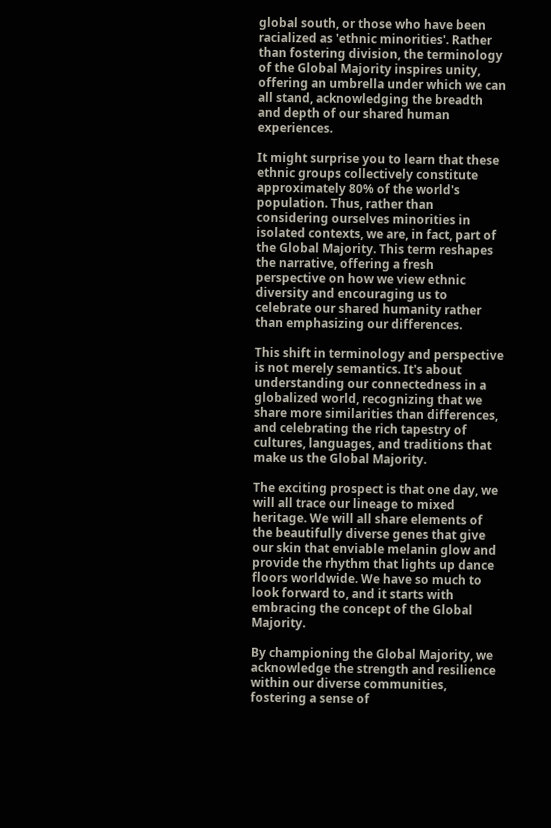global south, or those who have been racialized as 'ethnic minorities'. Rather than fostering division, the terminology of the Global Majority inspires unity, offering an umbrella under which we can all stand, acknowledging the breadth and depth of our shared human experiences.

It might surprise you to learn that these ethnic groups collectively constitute approximately 80% of the world's population. Thus, rather than considering ourselves minorities in isolated contexts, we are, in fact, part of the Global Majority. This term reshapes the narrative, offering a fresh perspective on how we view ethnic diversity and encouraging us to celebrate our shared humanity rather than emphasizing our differences.

This shift in terminology and perspective is not merely semantics. It's about understanding our connectedness in a globalized world, recognizing that we share more similarities than differences, and celebrating the rich tapestry of cultures, languages, and traditions that make us the Global Majority.

The exciting prospect is that one day, we will all trace our lineage to mixed heritage. We will all share elements of the beautifully diverse genes that give our skin that enviable melanin glow and provide the rhythm that lights up dance floors worldwide. We have so much to look forward to, and it starts with embracing the concept of the Global Majority.

By championing the Global Majority, we acknowledge the strength and resilience within our diverse communities, fostering a sense of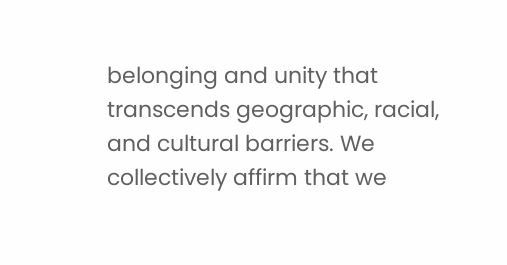belonging and unity that transcends geographic, racial, and cultural barriers. We collectively affirm that we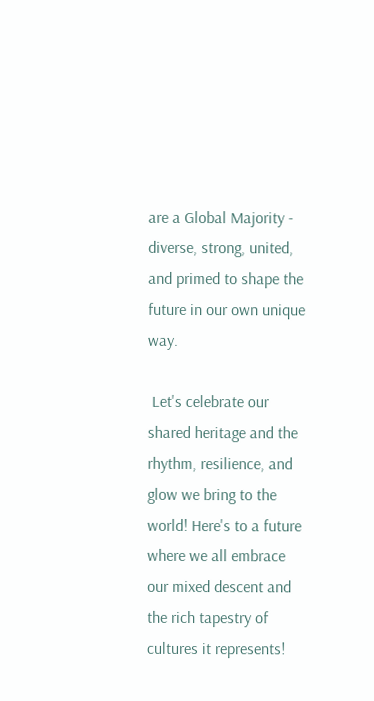are a Global Majority - diverse, strong, united, and primed to shape the future in our own unique way.

 Let's celebrate our shared heritage and the rhythm, resilience, and glow we bring to the world! Here's to a future where we all embrace our mixed descent and the rich tapestry of cultures it represents!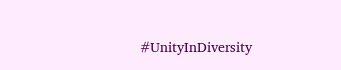#UnityInDiversity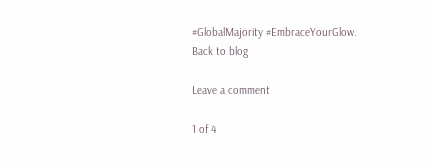#GlobalMajority #EmbraceYourGlow.
Back to blog

Leave a comment

1 of 4